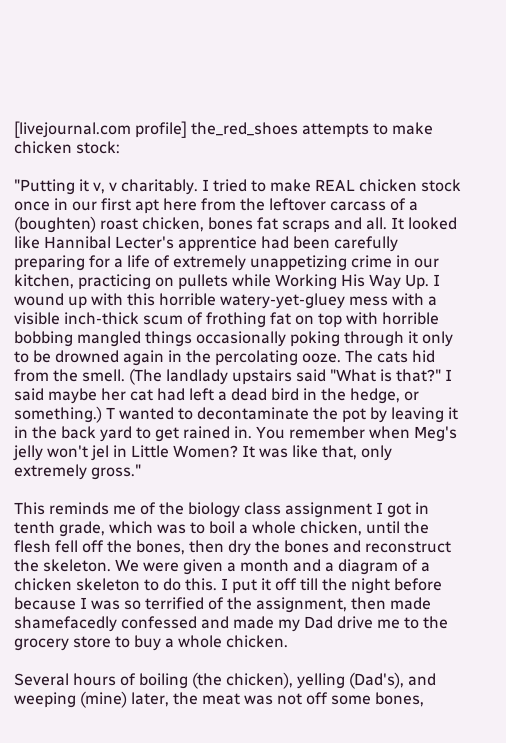[livejournal.com profile] the_red_shoes attempts to make chicken stock:

"Putting it v, v charitably. I tried to make REAL chicken stock once in our first apt here from the leftover carcass of a (boughten) roast chicken, bones fat scraps and all. It looked like Hannibal Lecter's apprentice had been carefully preparing for a life of extremely unappetizing crime in our kitchen, practicing on pullets while Working His Way Up. I wound up with this horrible watery-yet-gluey mess with a visible inch-thick scum of frothing fat on top with horrible bobbing mangled things occasionally poking through it only to be drowned again in the percolating ooze. The cats hid from the smell. (The landlady upstairs said "What is that?" I said maybe her cat had left a dead bird in the hedge, or something.) T wanted to decontaminate the pot by leaving it in the back yard to get rained in. You remember when Meg's jelly won't jel in Little Women? It was like that, only extremely gross."

This reminds me of the biology class assignment I got in tenth grade, which was to boil a whole chicken, until the flesh fell off the bones, then dry the bones and reconstruct the skeleton. We were given a month and a diagram of a chicken skeleton to do this. I put it off till the night before because I was so terrified of the assignment, then made shamefacedly confessed and made my Dad drive me to the grocery store to buy a whole chicken.

Several hours of boiling (the chicken), yelling (Dad's), and weeping (mine) later, the meat was not off some bones,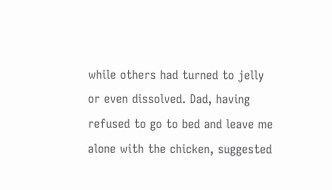while others had turned to jelly or even dissolved. Dad, having refused to go to bed and leave me alone with the chicken, suggested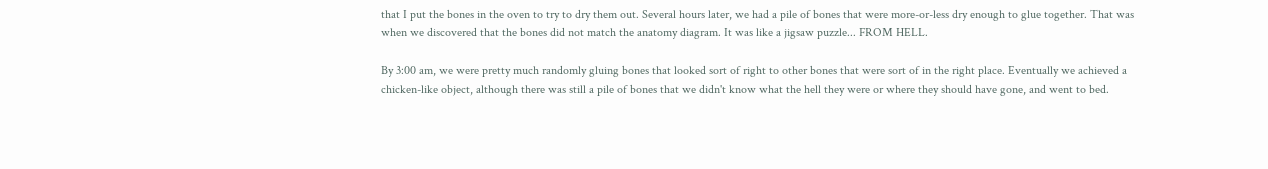that I put the bones in the oven to try to dry them out. Several hours later, we had a pile of bones that were more-or-less dry enough to glue together. That was when we discovered that the bones did not match the anatomy diagram. It was like a jigsaw puzzle... FROM HELL.

By 3:00 am, we were pretty much randomly gluing bones that looked sort of right to other bones that were sort of in the right place. Eventually we achieved a chicken-like object, although there was still a pile of bones that we didn't know what the hell they were or where they should have gone, and went to bed.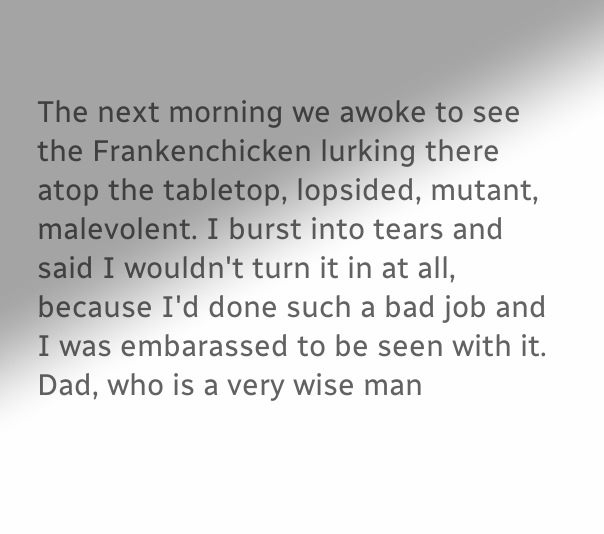The next morning we awoke to see the Frankenchicken lurking there atop the tabletop, lopsided, mutant, malevolent. I burst into tears and said I wouldn't turn it in at all, because I'd done such a bad job and I was embarassed to be seen with it. Dad, who is a very wise man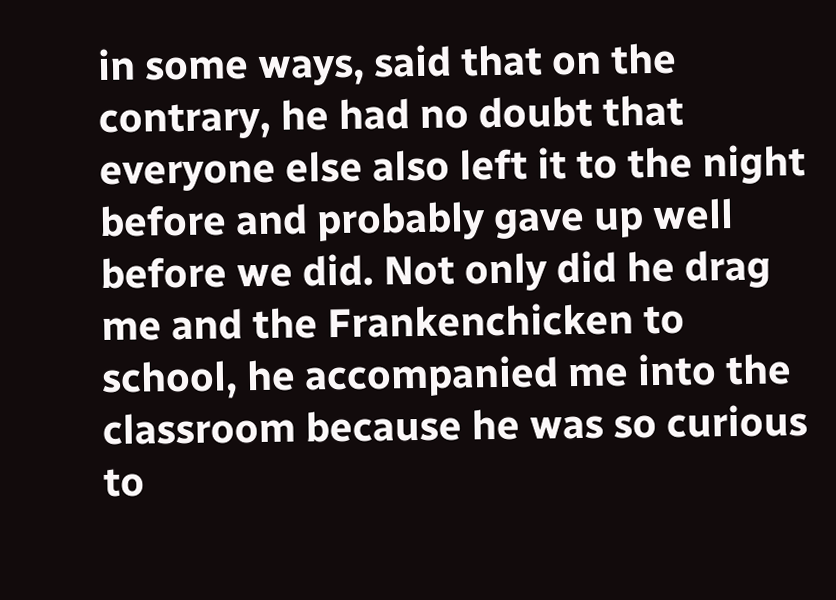in some ways, said that on the contrary, he had no doubt that everyone else also left it to the night before and probably gave up well before we did. Not only did he drag me and the Frankenchicken to school, he accompanied me into the classroom because he was so curious to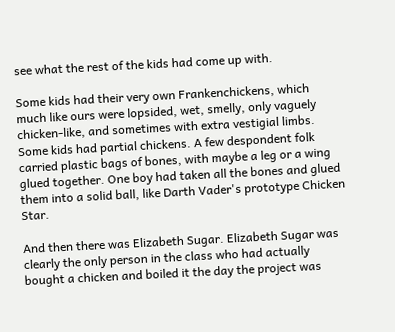see what the rest of the kids had come up with.

Some kids had their very own Frankenchickens, which much like ours were lopsided, wet, smelly, only vaguely chicken-like, and sometimes with extra vestigial limbs. Some kids had partial chickens. A few despondent folk carried plastic bags of bones, with maybe a leg or a wing glued together. One boy had taken all the bones and glued them into a solid ball, like Darth Vader's prototype Chicken Star.

And then there was Elizabeth Sugar. Elizabeth Sugar was clearly the only person in the class who had actually bought a chicken and boiled it the day the project was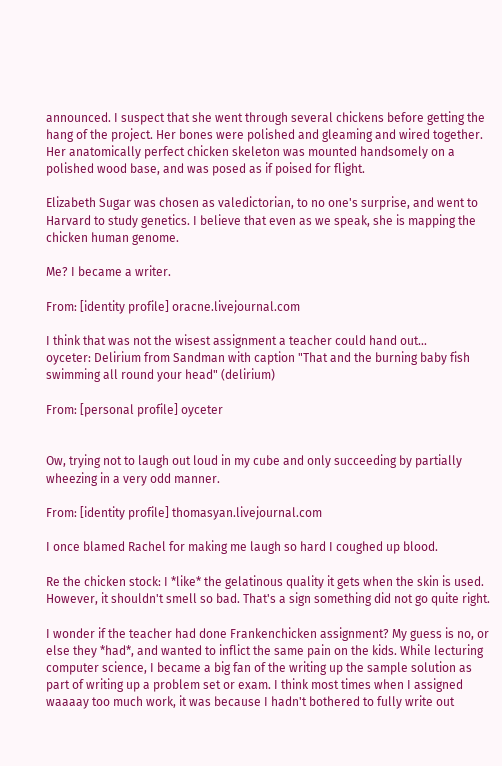announced. I suspect that she went through several chickens before getting the hang of the project. Her bones were polished and gleaming and wired together. Her anatomically perfect chicken skeleton was mounted handsomely on a polished wood base, and was posed as if poised for flight.

Elizabeth Sugar was chosen as valedictorian, to no one's surprise, and went to Harvard to study genetics. I believe that even as we speak, she is mapping the chicken human genome.

Me? I became a writer.

From: [identity profile] oracne.livejournal.com

I think that was not the wisest assignment a teacher could hand out...
oyceter: Delirium from Sandman with caption "That and the burning baby fish swimming all round your head" (delirium)

From: [personal profile] oyceter


Ow, trying not to laugh out loud in my cube and only succeeding by partially wheezing in a very odd manner.

From: [identity profile] thomasyan.livejournal.com

I once blamed Rachel for making me laugh so hard I coughed up blood.

Re the chicken stock: I *like* the gelatinous quality it gets when the skin is used. However, it shouldn't smell so bad. That's a sign something did not go quite right.

I wonder if the teacher had done Frankenchicken assignment? My guess is no, or else they *had*, and wanted to inflict the same pain on the kids. While lecturing computer science, I became a big fan of the writing up the sample solution as part of writing up a problem set or exam. I think most times when I assigned waaaay too much work, it was because I hadn't bothered to fully write out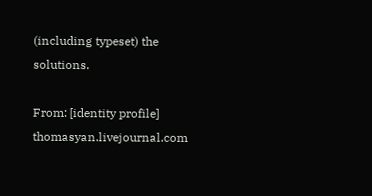(including typeset) the solutions.

From: [identity profile] thomasyan.livejournal.com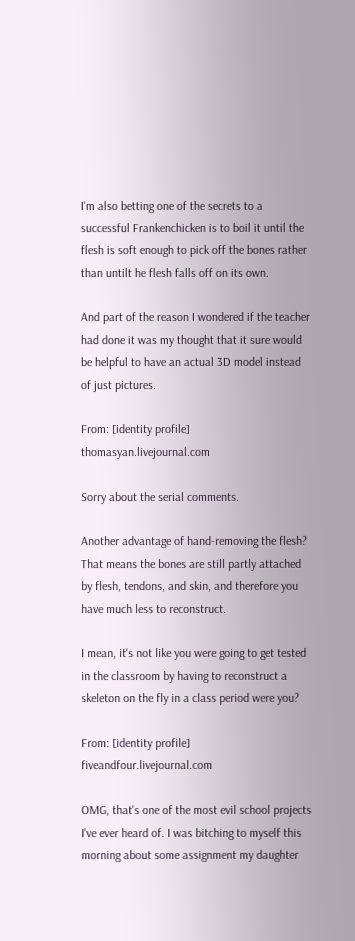I'm also betting one of the secrets to a successful Frankenchicken is to boil it until the flesh is soft enough to pick off the bones rather than untilt he flesh falls off on its own.

And part of the reason I wondered if the teacher had done it was my thought that it sure would be helpful to have an actual 3D model instead of just pictures.

From: [identity profile] thomasyan.livejournal.com

Sorry about the serial comments.

Another advantage of hand-removing the flesh? That means the bones are still partly attached by flesh, tendons, and skin, and therefore you have much less to reconstruct.

I mean, it's not like you were going to get tested in the classroom by having to reconstruct a skeleton on the fly in a class period were you?

From: [identity profile] fiveandfour.livejournal.com

OMG, that's one of the most evil school projects I've ever heard of. I was bitching to myself this morning about some assignment my daughter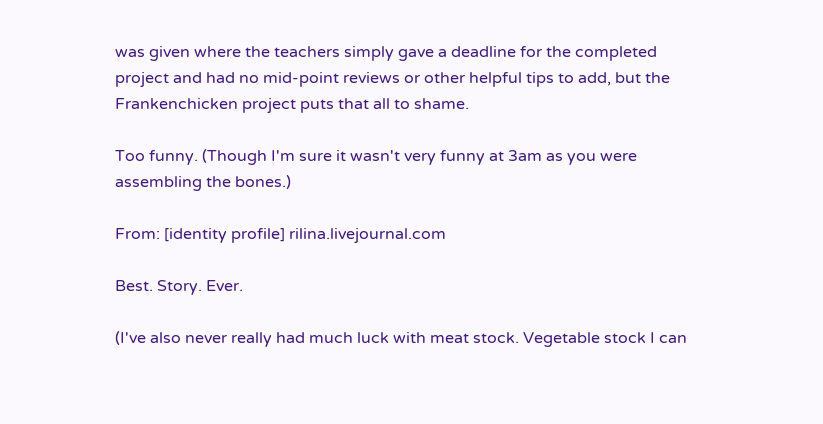was given where the teachers simply gave a deadline for the completed project and had no mid-point reviews or other helpful tips to add, but the Frankenchicken project puts that all to shame.

Too funny. (Though I'm sure it wasn't very funny at 3am as you were assembling the bones.)

From: [identity profile] rilina.livejournal.com

Best. Story. Ever.

(I've also never really had much luck with meat stock. Vegetable stock I can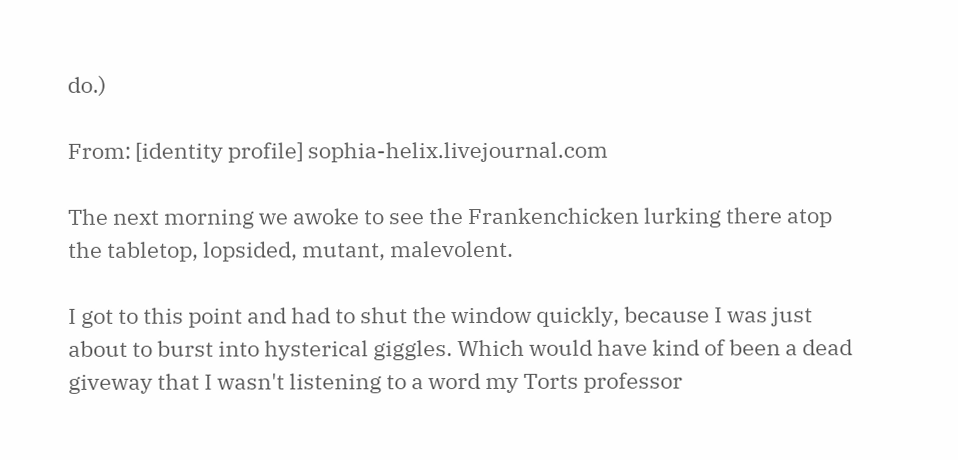do.)

From: [identity profile] sophia-helix.livejournal.com

The next morning we awoke to see the Frankenchicken lurking there atop the tabletop, lopsided, mutant, malevolent.

I got to this point and had to shut the window quickly, because I was just about to burst into hysterical giggles. Which would have kind of been a dead giveway that I wasn't listening to a word my Torts professor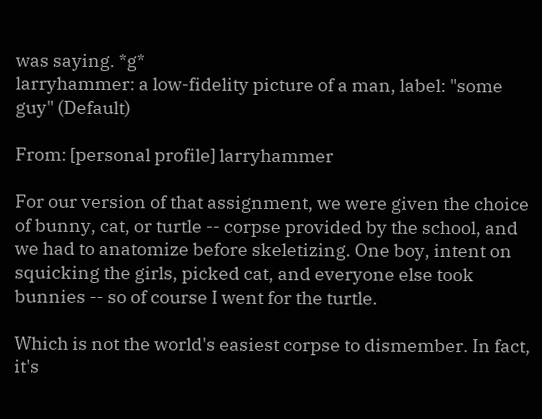was saying. *g*
larryhammer: a low-fidelity picture of a man, label: "some guy" (Default)

From: [personal profile] larryhammer

For our version of that assignment, we were given the choice of bunny, cat, or turtle -- corpse provided by the school, and we had to anatomize before skeletizing. One boy, intent on squicking the girls, picked cat, and everyone else took bunnies -- so of course I went for the turtle.

Which is not the world's easiest corpse to dismember. In fact, it's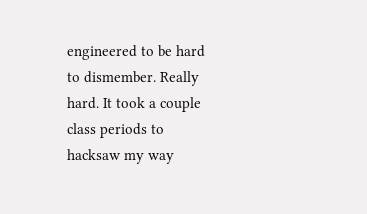engineered to be hard to dismember. Really hard. It took a couple class periods to hacksaw my way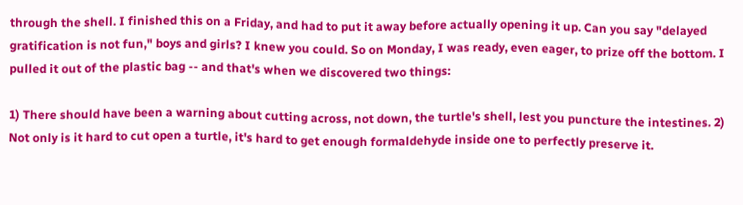through the shell. I finished this on a Friday, and had to put it away before actually opening it up. Can you say "delayed gratification is not fun," boys and girls? I knew you could. So on Monday, I was ready, even eager, to prize off the bottom. I pulled it out of the plastic bag -- and that's when we discovered two things:

1) There should have been a warning about cutting across, not down, the turtle's shell, lest you puncture the intestines. 2) Not only is it hard to cut open a turtle, it's hard to get enough formaldehyde inside one to perfectly preserve it.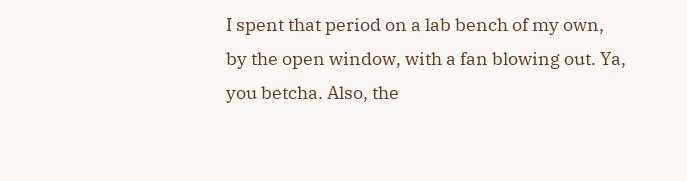I spent that period on a lab bench of my own, by the open window, with a fan blowing out. Ya, you betcha. Also, the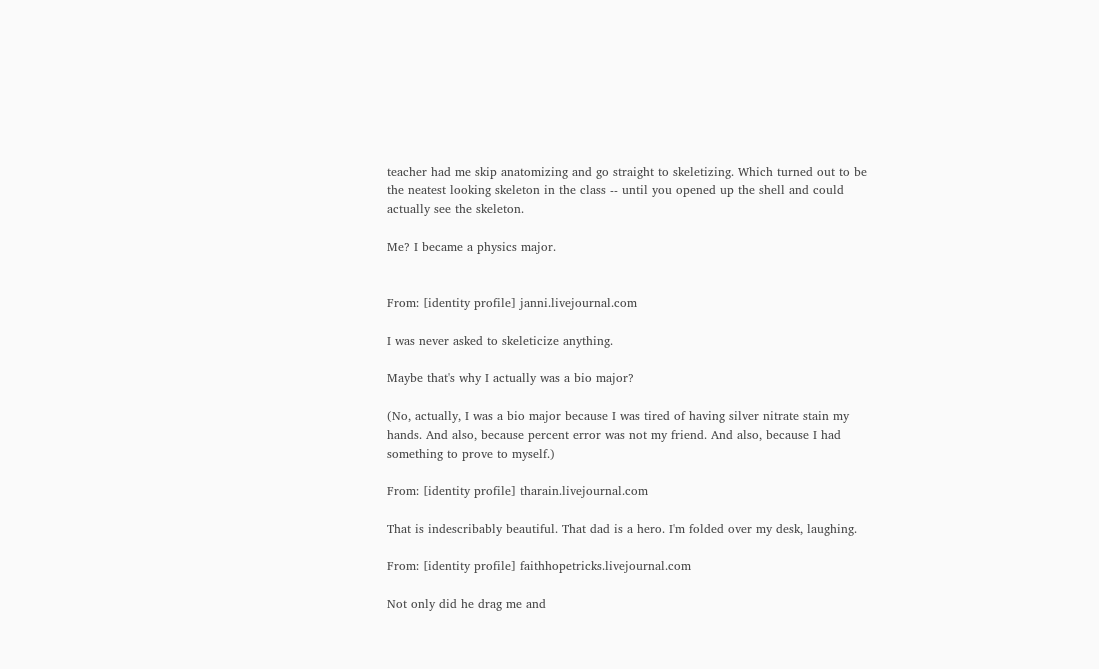teacher had me skip anatomizing and go straight to skeletizing. Which turned out to be the neatest looking skeleton in the class -- until you opened up the shell and could actually see the skeleton.

Me? I became a physics major.


From: [identity profile] janni.livejournal.com

I was never asked to skeleticize anything.

Maybe that's why I actually was a bio major?

(No, actually, I was a bio major because I was tired of having silver nitrate stain my hands. And also, because percent error was not my friend. And also, because I had something to prove to myself.)

From: [identity profile] tharain.livejournal.com

That is indescribably beautiful. That dad is a hero. I'm folded over my desk, laughing.

From: [identity profile] faithhopetricks.livejournal.com

Not only did he drag me and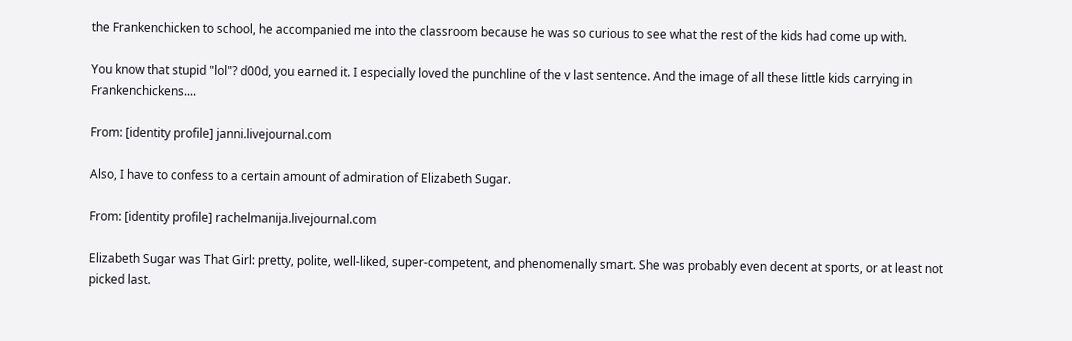the Frankenchicken to school, he accompanied me into the classroom because he was so curious to see what the rest of the kids had come up with.

You know that stupid "lol"? d00d, you earned it. I especially loved the punchline of the v last sentence. And the image of all these little kids carrying in Frankenchickens....

From: [identity profile] janni.livejournal.com

Also, I have to confess to a certain amount of admiration of Elizabeth Sugar.

From: [identity profile] rachelmanija.livejournal.com

Elizabeth Sugar was That Girl: pretty, polite, well-liked, super-competent, and phenomenally smart. She was probably even decent at sports, or at least not picked last.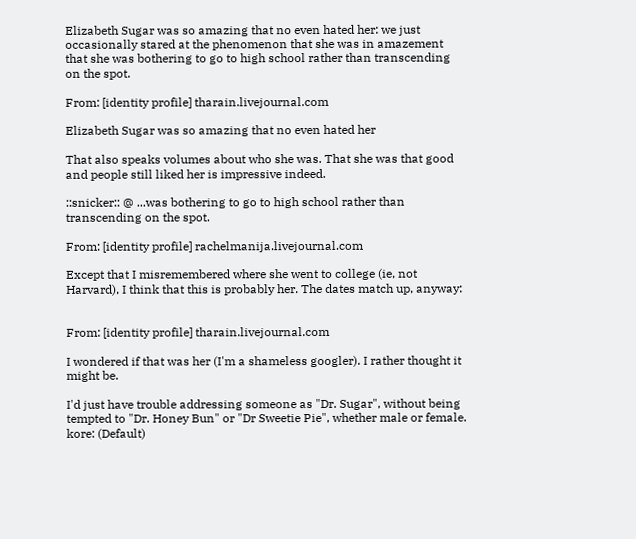Elizabeth Sugar was so amazing that no even hated her: we just occasionally stared at the phenomenon that she was in amazement that she was bothering to go to high school rather than transcending on the spot.

From: [identity profile] tharain.livejournal.com

Elizabeth Sugar was so amazing that no even hated her

That also speaks volumes about who she was. That she was that good and people still liked her is impressive indeed.

::snicker:: @ ...was bothering to go to high school rather than transcending on the spot.

From: [identity profile] rachelmanija.livejournal.com

Except that I misremembered where she went to college (ie, not Harvard), I think that this is probably her. The dates match up, anyway:


From: [identity profile] tharain.livejournal.com

I wondered if that was her (I'm a shameless googler). I rather thought it might be.

I'd just have trouble addressing someone as "Dr. Sugar", without being tempted to "Dr. Honey Bun" or "Dr Sweetie Pie", whether male or female.
kore: (Default)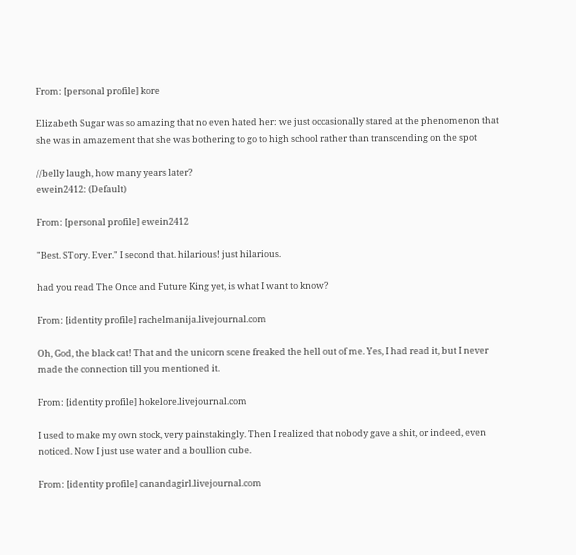From: [personal profile] kore

Elizabeth Sugar was so amazing that no even hated her: we just occasionally stared at the phenomenon that she was in amazement that she was bothering to go to high school rather than transcending on the spot

//belly laugh, how many years later?
ewein2412: (Default)

From: [personal profile] ewein2412

"Best. STory. Ever." I second that. hilarious! just hilarious.

had you read The Once and Future King yet, is what I want to know?

From: [identity profile] rachelmanija.livejournal.com

Oh, God, the black cat! That and the unicorn scene freaked the hell out of me. Yes, I had read it, but I never made the connection till you mentioned it.

From: [identity profile] hokelore.livejournal.com

I used to make my own stock, very painstakingly. Then I realized that nobody gave a shit, or indeed, even noticed. Now I just use water and a boullion cube.

From: [identity profile] canandagirl.livejournal.com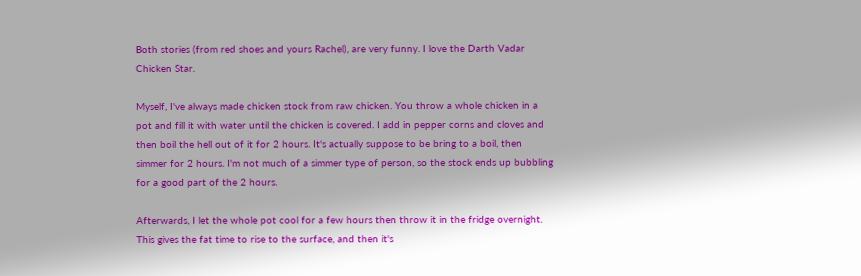Both stories (from red shoes and yours Rachel), are very funny. I love the Darth Vadar Chicken Star.

Myself, I've always made chicken stock from raw chicken. You throw a whole chicken in a pot and fill it with water until the chicken is covered. I add in pepper corns and cloves and then boil the hell out of it for 2 hours. It's actually suppose to be bring to a boil, then simmer for 2 hours. I'm not much of a simmer type of person, so the stock ends up bubbling for a good part of the 2 hours.

Afterwards, I let the whole pot cool for a few hours then throw it in the fridge overnight. This gives the fat time to rise to the surface, and then it's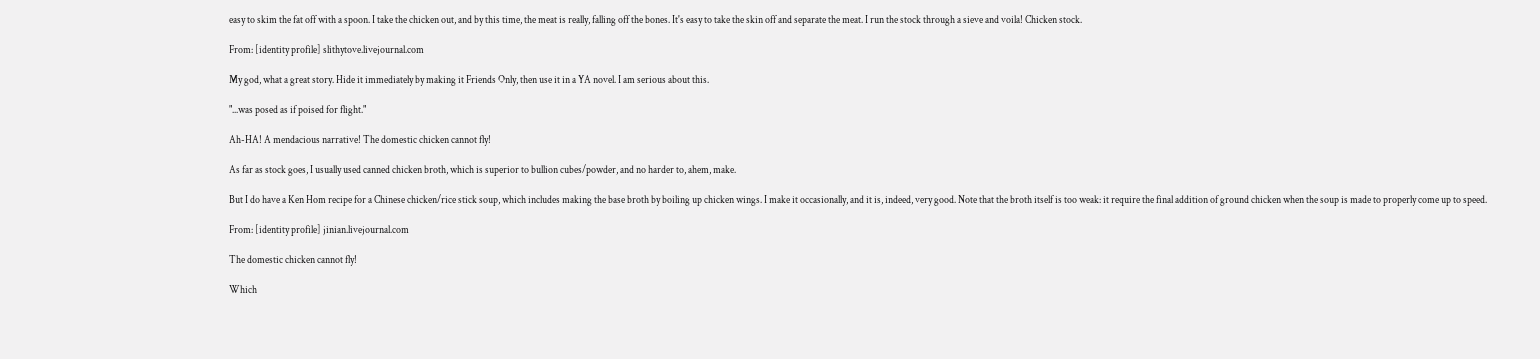easy to skim the fat off with a spoon. I take the chicken out, and by this time, the meat is really, falling off the bones. It's easy to take the skin off and separate the meat. I run the stock through a sieve and voila! Chicken stock.

From: [identity profile] slithytove.livejournal.com

My god, what a great story. Hide it immediately by making it Friends Only, then use it in a YA novel. I am serious about this.

"...was posed as if poised for flight."

Ah-HA! A mendacious narrative! The domestic chicken cannot fly!

As far as stock goes, I usually used canned chicken broth, which is superior to bullion cubes/powder, and no harder to, ahem, make.

But I do have a Ken Hom recipe for a Chinese chicken/rice stick soup, which includes making the base broth by boiling up chicken wings. I make it occasionally, and it is, indeed, very good. Note that the broth itself is too weak: it require the final addition of ground chicken when the soup is made to properly come up to speed.

From: [identity profile] jinian.livejournal.com

The domestic chicken cannot fly!

Which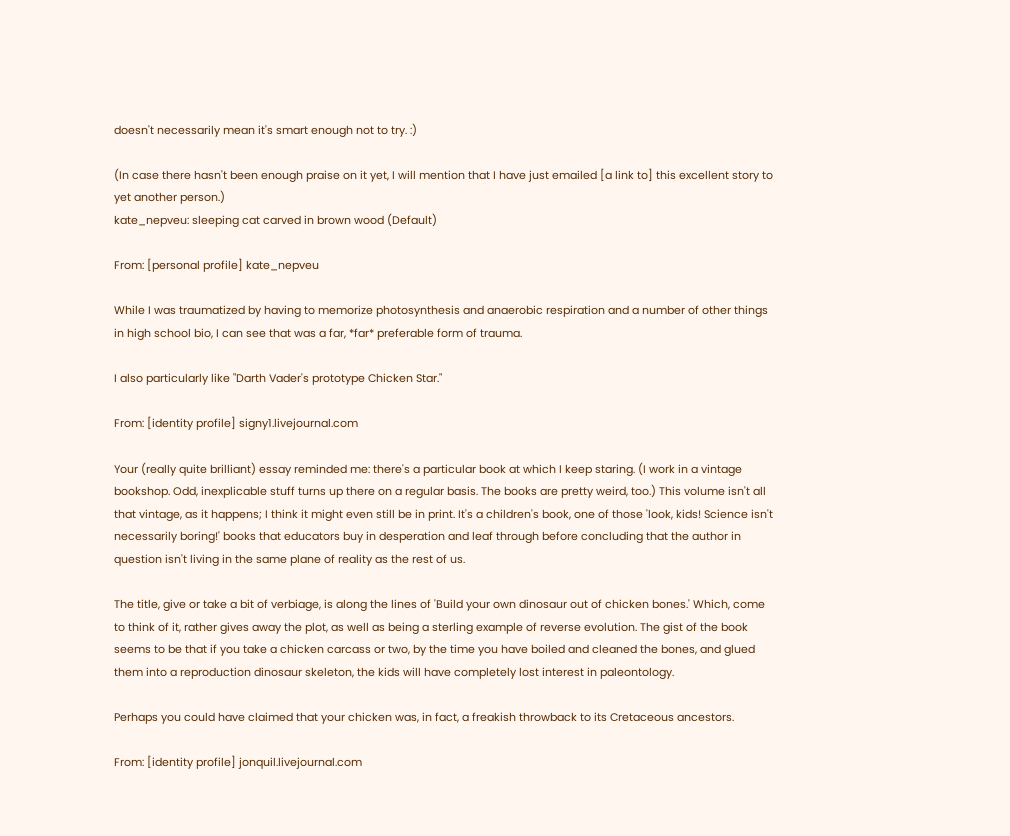doesn't necessarily mean it's smart enough not to try. :)

(In case there hasn't been enough praise on it yet, I will mention that I have just emailed [a link to] this excellent story to yet another person.)
kate_nepveu: sleeping cat carved in brown wood (Default)

From: [personal profile] kate_nepveu

While I was traumatized by having to memorize photosynthesis and anaerobic respiration and a number of other things in high school bio, I can see that was a far, *far* preferable form of trauma.

I also particularly like "Darth Vader's prototype Chicken Star."

From: [identity profile] signy1.livejournal.com

Your (really quite brilliant) essay reminded me: there's a particular book at which I keep staring. (I work in a vintage bookshop. Odd, inexplicable stuff turns up there on a regular basis. The books are pretty weird, too.) This volume isn't all that vintage, as it happens; I think it might even still be in print. It's a children's book, one of those 'look, kids! Science isn't necessarily boring!' books that educators buy in desperation and leaf through before concluding that the author in question isn't living in the same plane of reality as the rest of us.

The title, give or take a bit of verbiage, is along the lines of 'Build your own dinosaur out of chicken bones.' Which, come to think of it, rather gives away the plot, as well as being a sterling example of reverse evolution. The gist of the book seems to be that if you take a chicken carcass or two, by the time you have boiled and cleaned the bones, and glued them into a reproduction dinosaur skeleton, the kids will have completely lost interest in paleontology.

Perhaps you could have claimed that your chicken was, in fact, a freakish throwback to its Cretaceous ancestors.

From: [identity profile] jonquil.livejournal.com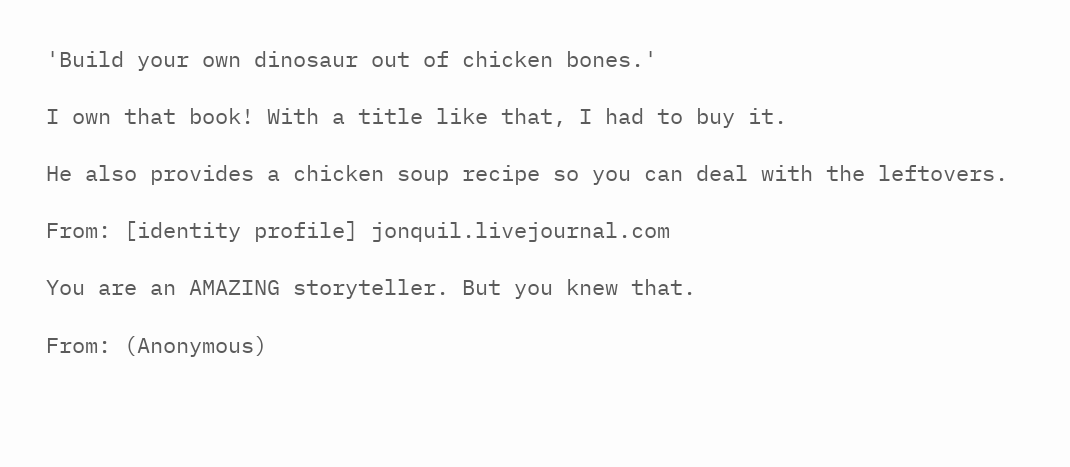'Build your own dinosaur out of chicken bones.'

I own that book! With a title like that, I had to buy it.

He also provides a chicken soup recipe so you can deal with the leftovers.

From: [identity profile] jonquil.livejournal.com

You are an AMAZING storyteller. But you knew that.

From: (Anonymous)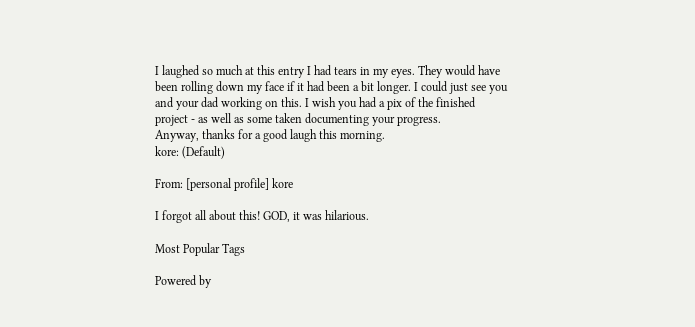I laughed so much at this entry I had tears in my eyes. They would have been rolling down my face if it had been a bit longer. I could just see you and your dad working on this. I wish you had a pix of the finished project - as well as some taken documenting your progress.
Anyway, thanks for a good laugh this morning.
kore: (Default)

From: [personal profile] kore

I forgot all about this! GOD, it was hilarious.

Most Popular Tags

Powered by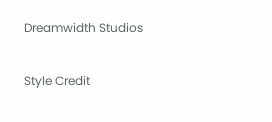Dreamwidth Studios

Style Credit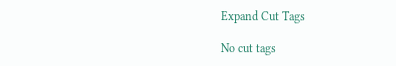Expand Cut Tags

No cut tags